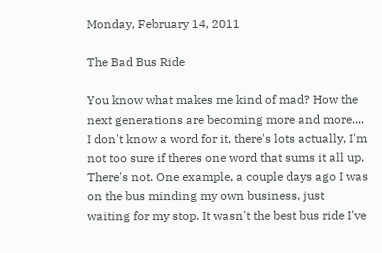Monday, February 14, 2011

The Bad Bus Ride

You know what makes me kind of mad? How the next generations are becoming more and more....
I don't know a word for it, there's lots actually, I'm not too sure if theres one word that sums it all up. There's not. One example, a couple days ago I was on the bus minding my own business, just waiting for my stop. It wasn't the best bus ride I've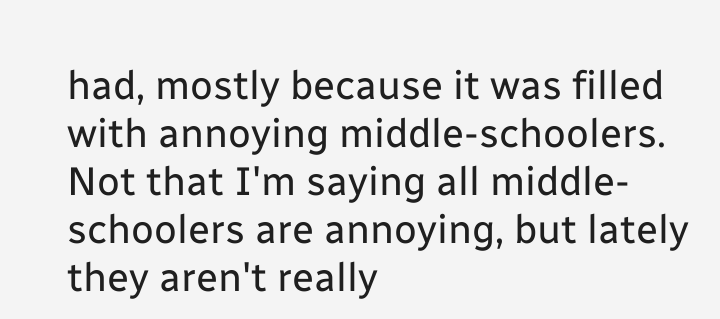had, mostly because it was filled with annoying middle-schoolers. Not that I'm saying all middle-schoolers are annoying, but lately they aren't really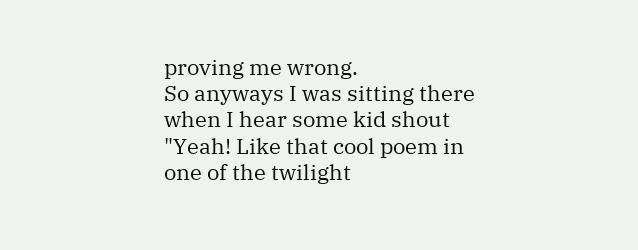proving me wrong.
So anyways I was sitting there when I hear some kid shout "Yeah! Like that cool poem in one of the twilight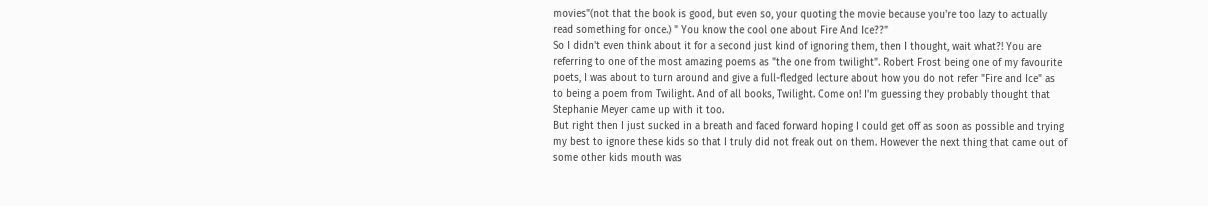movies"(not that the book is good, but even so, your quoting the movie because you're too lazy to actually read something for once.) " You know the cool one about Fire And Ice??"
So I didn't even think about it for a second just kind of ignoring them, then I thought, wait what?! You are referring to one of the most amazing poems as "the one from twilight". Robert Frost being one of my favourite poets, I was about to turn around and give a full-fledged lecture about how you do not refer "Fire and Ice" as to being a poem from Twilight. And of all books, Twilight. Come on! I'm guessing they probably thought that Stephanie Meyer came up with it too.
But right then I just sucked in a breath and faced forward hoping I could get off as soon as possible and trying my best to ignore these kids so that I truly did not freak out on them. However the next thing that came out of some other kids mouth was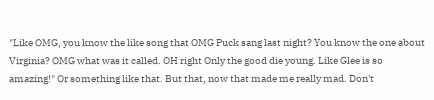"Like OMG, you know the like song that OMG Puck sang last night? You know the one about Virginia? OMG what was it called. OH right Only the good die young. Like Glee is so amazing!" Or something like that. But that, now that made me really mad. Don't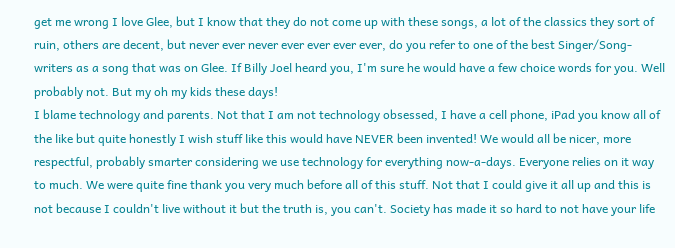get me wrong I love Glee, but I know that they do not come up with these songs, a lot of the classics they sort of ruin, others are decent, but never ever never ever ever ever ever, do you refer to one of the best Singer/Song-writers as a song that was on Glee. If Billy Joel heard you, I'm sure he would have a few choice words for you. Well probably not. But my oh my kids these days!
I blame technology and parents. Not that I am not technology obsessed, I have a cell phone, iPad you know all of the like but quite honestly I wish stuff like this would have NEVER been invented! We would all be nicer, more respectful, probably smarter considering we use technology for everything now-a-days. Everyone relies on it way to much. We were quite fine thank you very much before all of this stuff. Not that I could give it all up and this is not because I couldn't live without it but the truth is, you can't. Society has made it so hard to not have your life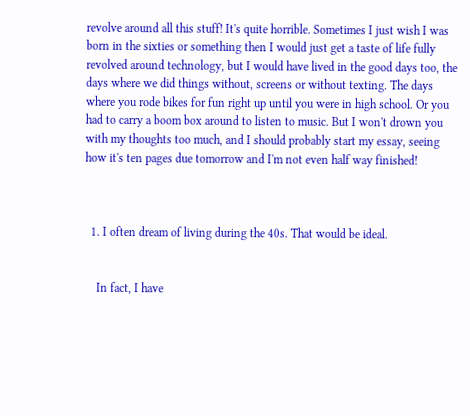revolve around all this stuff! It's quite horrible. Sometimes I just wish I was born in the sixties or something then I would just get a taste of life fully revolved around technology, but I would have lived in the good days too, the days where we did things without, screens or without texting. The days where you rode bikes for fun right up until you were in high school. Or you had to carry a boom box around to listen to music. But I won't drown you with my thoughts too much, and I should probably start my essay, seeing how it's ten pages due tomorrow and I'm not even half way finished!



  1. I often dream of living during the 40s. That would be ideal.


    In fact, I have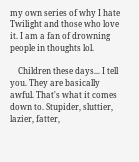my own series of why I hate Twilight and those who love it. I am a fan of drowning people in thoughts lol.

    Children these days... I tell you. They are basically awful. That's what it comes down to. Stupider, sluttier, lazier, fatter,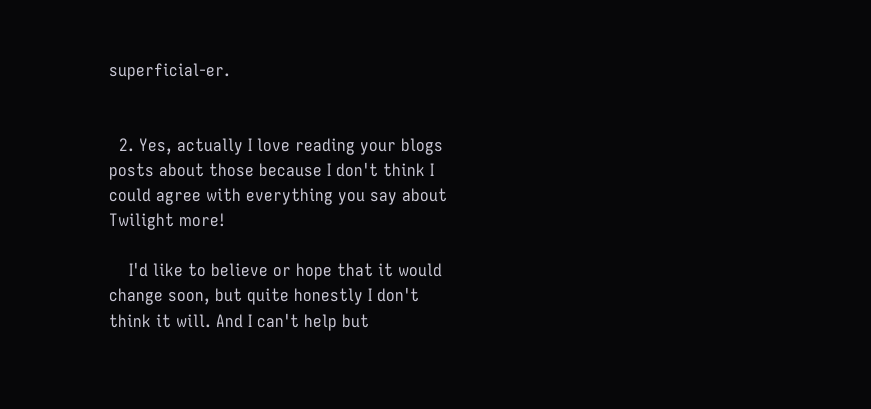superficial-er.


  2. Yes, actually I love reading your blogs posts about those because I don't think I could agree with everything you say about Twilight more!

    I'd like to believe or hope that it would change soon, but quite honestly I don't think it will. And I can't help but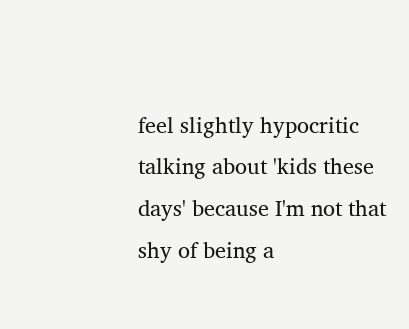feel slightly hypocritic talking about 'kids these days' because I'm not that shy of being a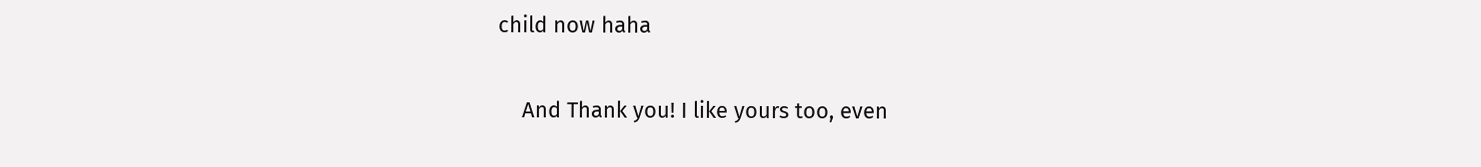child now haha

    And Thank you! I like yours too, even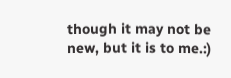though it may not be new, but it is to me.:)